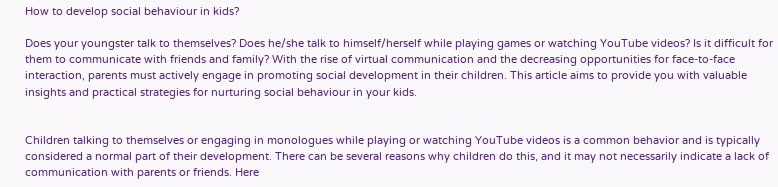How to develop social behaviour in kids?

Does your youngster talk to themselves? Does he/she talk to himself/herself while playing games or watching YouTube videos? Is it difficult for them to communicate with friends and family? With the rise of virtual communication and the decreasing opportunities for face-to-face interaction, parents must actively engage in promoting social development in their children. This article aims to provide you with valuable insights and practical strategies for nurturing social behaviour in your kids.


Children talking to themselves or engaging in monologues while playing or watching YouTube videos is a common behavior and is typically considered a normal part of their development. There can be several reasons why children do this, and it may not necessarily indicate a lack of communication with parents or friends. Here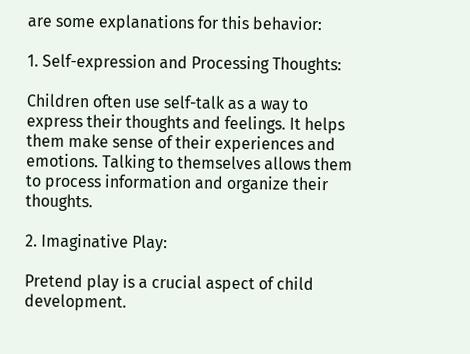are some explanations for this behavior:

1. Self-expression and Processing Thoughts:

Children often use self-talk as a way to express their thoughts and feelings. It helps them make sense of their experiences and emotions. Talking to themselves allows them to process information and organize their thoughts.

2. Imaginative Play:

Pretend play is a crucial aspect of child development.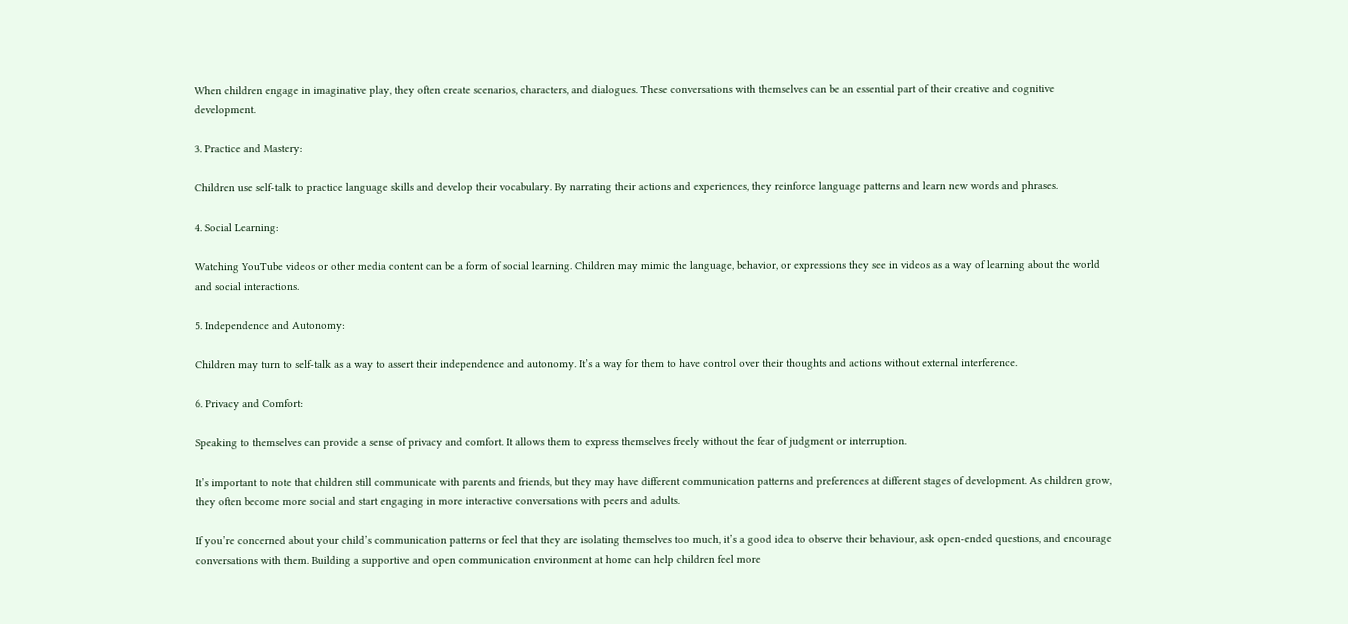When children engage in imaginative play, they often create scenarios, characters, and dialogues. These conversations with themselves can be an essential part of their creative and cognitive development.

3. Practice and Mastery:

Children use self-talk to practice language skills and develop their vocabulary. By narrating their actions and experiences, they reinforce language patterns and learn new words and phrases.

4. Social Learning:

Watching YouTube videos or other media content can be a form of social learning. Children may mimic the language, behavior, or expressions they see in videos as a way of learning about the world and social interactions.

5. Independence and Autonomy:

Children may turn to self-talk as a way to assert their independence and autonomy. It’s a way for them to have control over their thoughts and actions without external interference.

6. Privacy and Comfort:

Speaking to themselves can provide a sense of privacy and comfort. It allows them to express themselves freely without the fear of judgment or interruption.

It’s important to note that children still communicate with parents and friends, but they may have different communication patterns and preferences at different stages of development. As children grow, they often become more social and start engaging in more interactive conversations with peers and adults.

If you’re concerned about your child’s communication patterns or feel that they are isolating themselves too much, it’s a good idea to observe their behaviour, ask open-ended questions, and encourage conversations with them. Building a supportive and open communication environment at home can help children feel more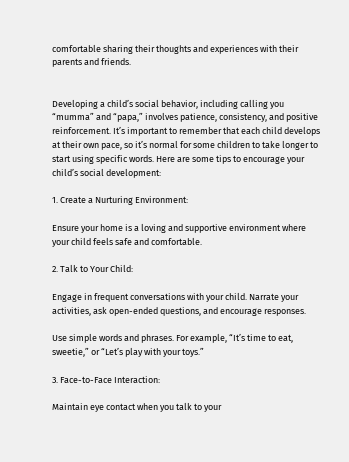comfortable sharing their thoughts and experiences with their parents and friends.


Developing a child’s social behavior, including calling you “mumma” and “papa,” involves patience, consistency, and positive reinforcement. It’s important to remember that each child develops at their own pace, so it’s normal for some children to take longer to start using specific words. Here are some tips to encourage your child’s social development:

1. Create a Nurturing Environment:

Ensure your home is a loving and supportive environment where your child feels safe and comfortable.

2. Talk to Your Child:

Engage in frequent conversations with your child. Narrate your activities, ask open-ended questions, and encourage responses.

Use simple words and phrases. For example, “It’s time to eat, sweetie,” or “Let’s play with your toys.”

3. Face-to-Face Interaction:

Maintain eye contact when you talk to your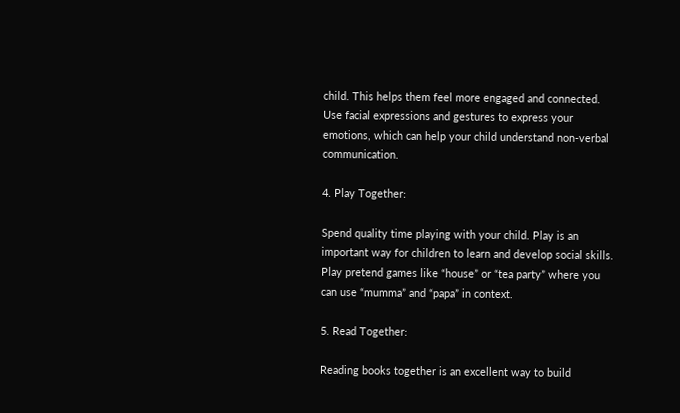child. This helps them feel more engaged and connected. Use facial expressions and gestures to express your emotions, which can help your child understand non-verbal communication.

4. Play Together:

Spend quality time playing with your child. Play is an important way for children to learn and develop social skills. Play pretend games like “house” or “tea party” where you can use “mumma” and “papa” in context.

5. Read Together:

Reading books together is an excellent way to build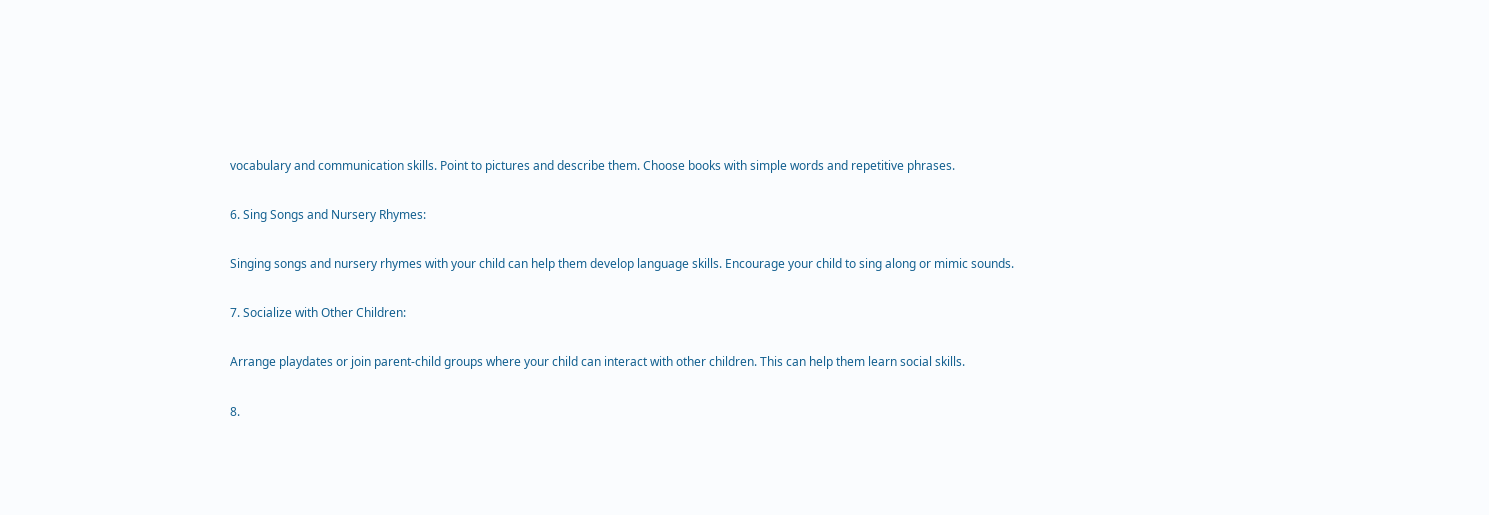vocabulary and communication skills. Point to pictures and describe them. Choose books with simple words and repetitive phrases.

6. Sing Songs and Nursery Rhymes:

Singing songs and nursery rhymes with your child can help them develop language skills. Encourage your child to sing along or mimic sounds.

7. Socialize with Other Children:

Arrange playdates or join parent-child groups where your child can interact with other children. This can help them learn social skills.

8.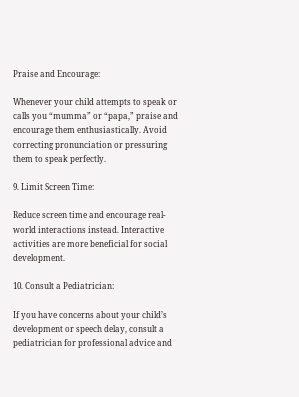Praise and Encourage:

Whenever your child attempts to speak or calls you “mumma” or “papa,” praise and encourage them enthusiastically. Avoid correcting pronunciation or pressuring them to speak perfectly.

9. Limit Screen Time:

Reduce screen time and encourage real-world interactions instead. Interactive activities are more beneficial for social development.

10. Consult a Pediatrician:

If you have concerns about your child’s development or speech delay, consult a pediatrician for professional advice and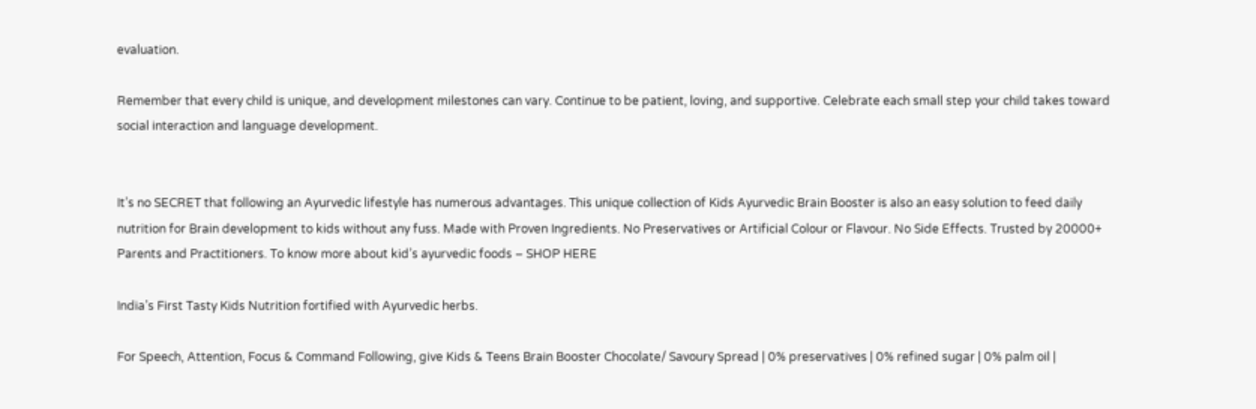evaluation.

Remember that every child is unique, and development milestones can vary. Continue to be patient, loving, and supportive. Celebrate each small step your child takes toward social interaction and language development.


It’s no SECRET that following an Ayurvedic lifestyle has numerous advantages. This unique collection of Kids Ayurvedic Brain Booster is also an easy solution to feed daily nutrition for Brain development to kids without any fuss. Made with Proven Ingredients. No Preservatives or Artificial Colour or Flavour. No Side Effects. Trusted by 20000+ Parents and Practitioners. To know more about kid’s ayurvedic foods – SHOP HERE

India’s First Tasty Kids Nutrition fortified with Ayurvedic herbs.

For Speech, Attention, Focus & Command Following, give Kids & Teens Brain Booster Chocolate/ Savoury Spread | 0% preservatives | 0% refined sugar | 0% palm oil |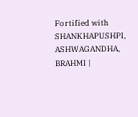Fortified with SHANKHAPUSHPI, ASHWAGANDHA, BRAHMI |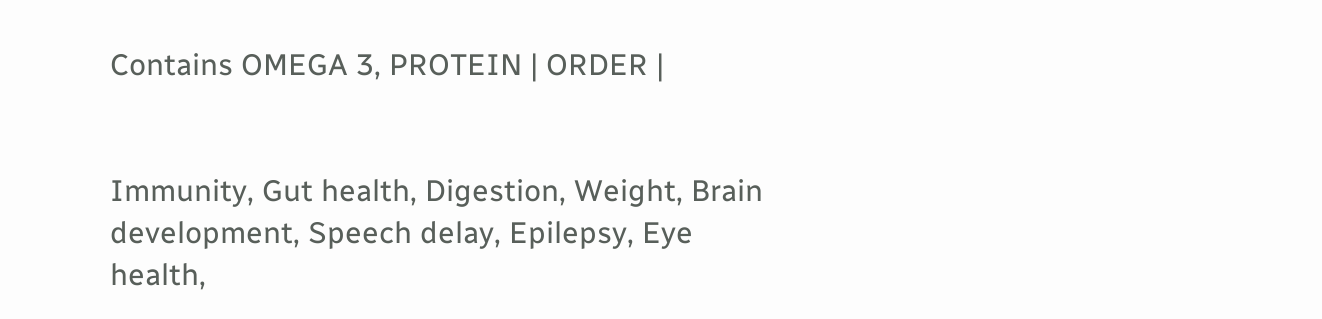Contains OMEGA 3, PROTEIN | ORDER |


Immunity, Gut health, Digestion, Weight, Brain development, Speech delay, Epilepsy, Eye health,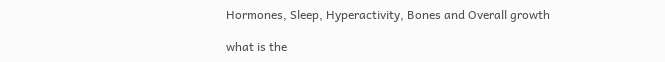Hormones, Sleep, Hyperactivity, Bones and Overall growth

what is the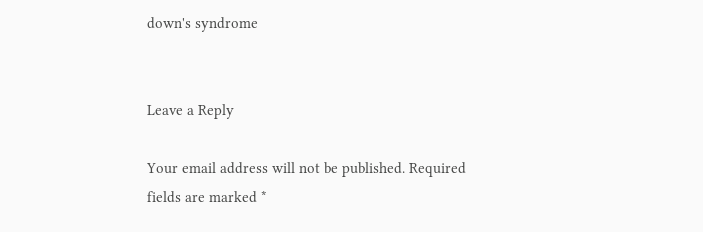down's syndrome


Leave a Reply

Your email address will not be published. Required fields are marked *